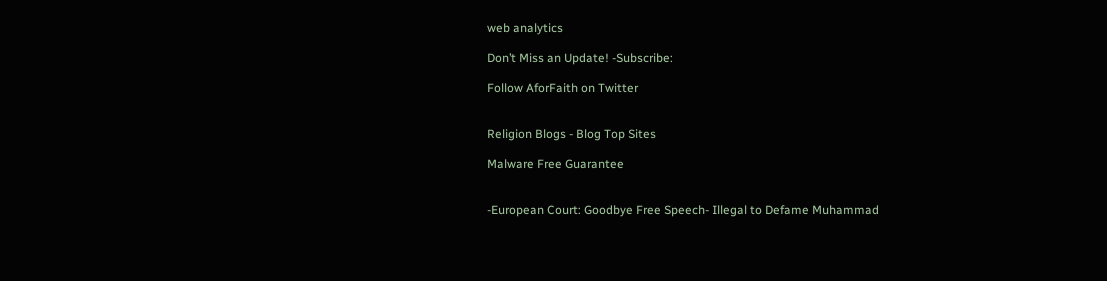web analytics

Don’t Miss an Update! -Subscribe:

Follow AforFaith on Twitter


Religion Blogs - Blog Top Sites

Malware Free Guarantee


-European Court: Goodbye Free Speech- Illegal to Defame Muhammad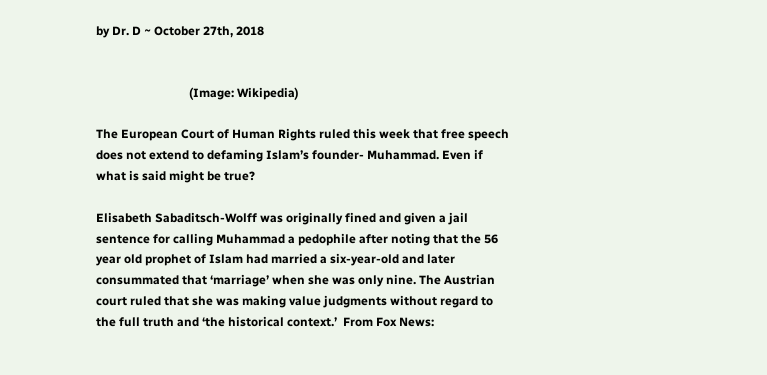by Dr. D ~ October 27th, 2018


                               (Image: Wikipedia)

The European Court of Human Rights ruled this week that free speech does not extend to defaming Islam’s founder- Muhammad. Even if what is said might be true?

Elisabeth Sabaditsch-Wolff was originally fined and given a jail sentence for calling Muhammad a pedophile after noting that the 56 year old prophet of Islam had married a six-year-old and later consummated that ‘marriage’ when she was only nine. The Austrian court ruled that she was making value judgments without regard to the full truth and ‘the historical context.’  From Fox News: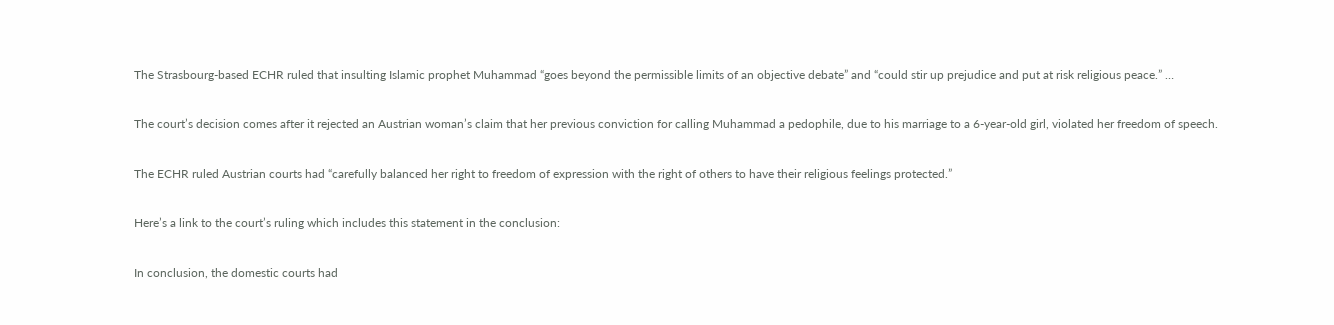The Strasbourg-based ECHR ruled that insulting Islamic prophet Muhammad “goes beyond the permissible limits of an objective debate” and “could stir up prejudice and put at risk religious peace.” …

The court’s decision comes after it rejected an Austrian woman’s claim that her previous conviction for calling Muhammad a pedophile, due to his marriage to a 6-year-old girl, violated her freedom of speech.

The ECHR ruled Austrian courts had “carefully balanced her right to freedom of expression with the right of others to have their religious feelings protected.”

Here’s a link to the court’s ruling which includes this statement in the conclusion:

In conclusion, the domestic courts had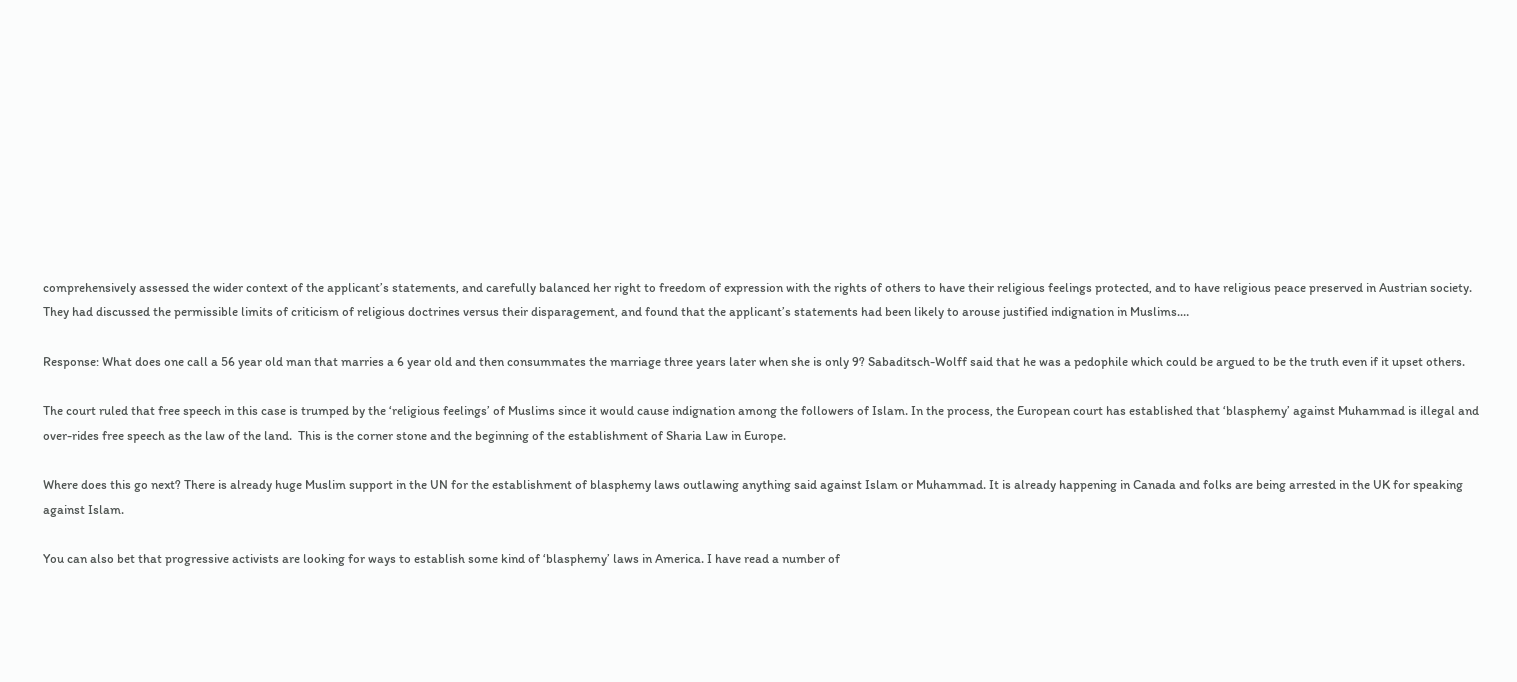comprehensively assessed the wider context of the applicant’s statements, and carefully balanced her right to freedom of expression with the rights of others to have their religious feelings protected, and to have religious peace preserved in Austrian society. They had discussed the permissible limits of criticism of religious doctrines versus their disparagement, and found that the applicant’s statements had been likely to arouse justified indignation in Muslims.…

Response: What does one call a 56 year old man that marries a 6 year old and then consummates the marriage three years later when she is only 9? Sabaditsch-Wolff said that he was a pedophile which could be argued to be the truth even if it upset others.

The court ruled that free speech in this case is trumped by the ‘religious feelings’ of Muslims since it would cause indignation among the followers of Islam. In the process, the European court has established that ‘blasphemy’ against Muhammad is illegal and over-rides free speech as the law of the land.  This is the corner stone and the beginning of the establishment of Sharia Law in Europe.

Where does this go next? There is already huge Muslim support in the UN for the establishment of blasphemy laws outlawing anything said against Islam or Muhammad. It is already happening in Canada and folks are being arrested in the UK for speaking against Islam.

You can also bet that progressive activists are looking for ways to establish some kind of ‘blasphemy’ laws in America. I have read a number of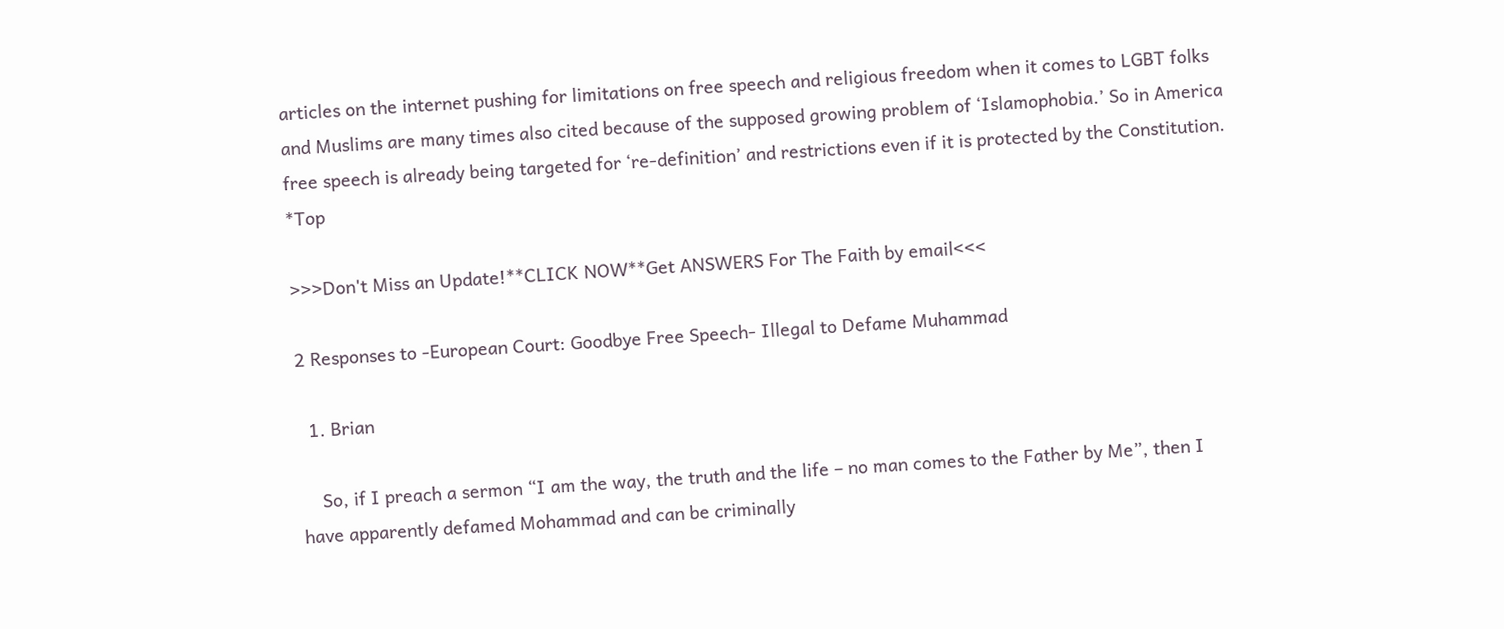articles on the internet pushing for limitations on free speech and religious freedom when it comes to LGBT folks and Muslims are many times also cited because of the supposed growing problem of ‘Islamophobia.’ So in America free speech is already being targeted for ‘re-definition’ and restrictions even if it is protected by the Constitution.                *Top

>>>Don't Miss an Update!**CLICK NOW**Get ANSWERS For The Faith by email<<<

2 Responses to -European Court: Goodbye Free Speech- Illegal to Defame Muhammad

  1. Brian

    So, if I preach a sermon “I am the way, the truth and the life – no man comes to the Father by Me”, then I have apparently defamed Mohammad and can be criminally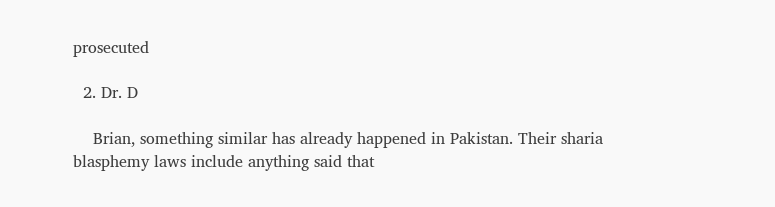prosecuted

  2. Dr. D

    Brian, something similar has already happened in Pakistan. Their sharia blasphemy laws include anything said that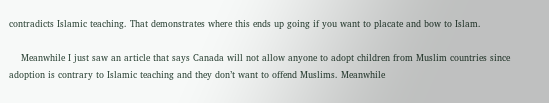contradicts Islamic teaching. That demonstrates where this ends up going if you want to placate and bow to Islam.

    Meanwhile I just saw an article that says Canada will not allow anyone to adopt children from Muslim countries since adoption is contrary to Islamic teaching and they don’t want to offend Muslims. Meanwhile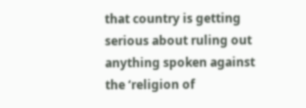that country is getting serious about ruling out anything spoken against the ‘religion of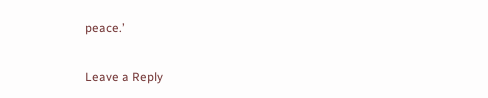peace.’

Leave a Reply